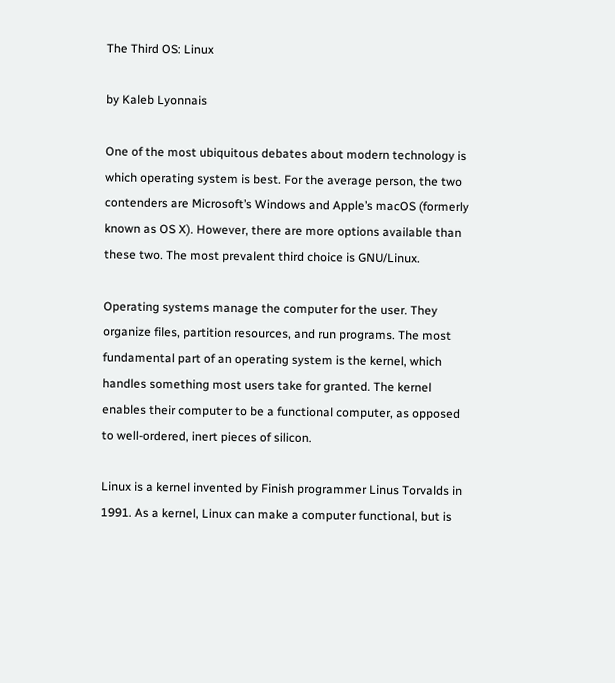The Third OS: Linux

by Kaleb Lyonnais

One of the most ubiquitous debates about modern technology is which operating system is best. For the average person, the two contenders are Microsoft’s Windows and Apple’s macOS (formerly known as OS X). However, there are more options available than these two. The most prevalent third choice is GNU/Linux.

Operating systems manage the computer for the user. They organize files, partition resources, and run programs. The most fundamental part of an operating system is the kernel, which handles something most users take for granted. The kernel enables their computer to be a functional computer, as opposed to well-ordered, inert pieces of silicon.

Linux is a kernel invented by Finish programmer Linus Torvalds in 1991. As a kernel, Linux can make a computer functional, but is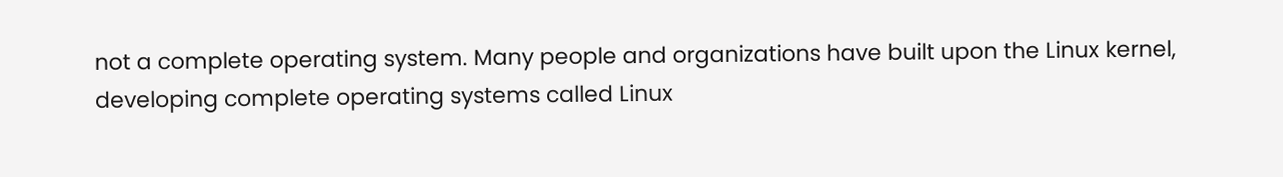not a complete operating system. Many people and organizations have built upon the Linux kernel, developing complete operating systems called Linux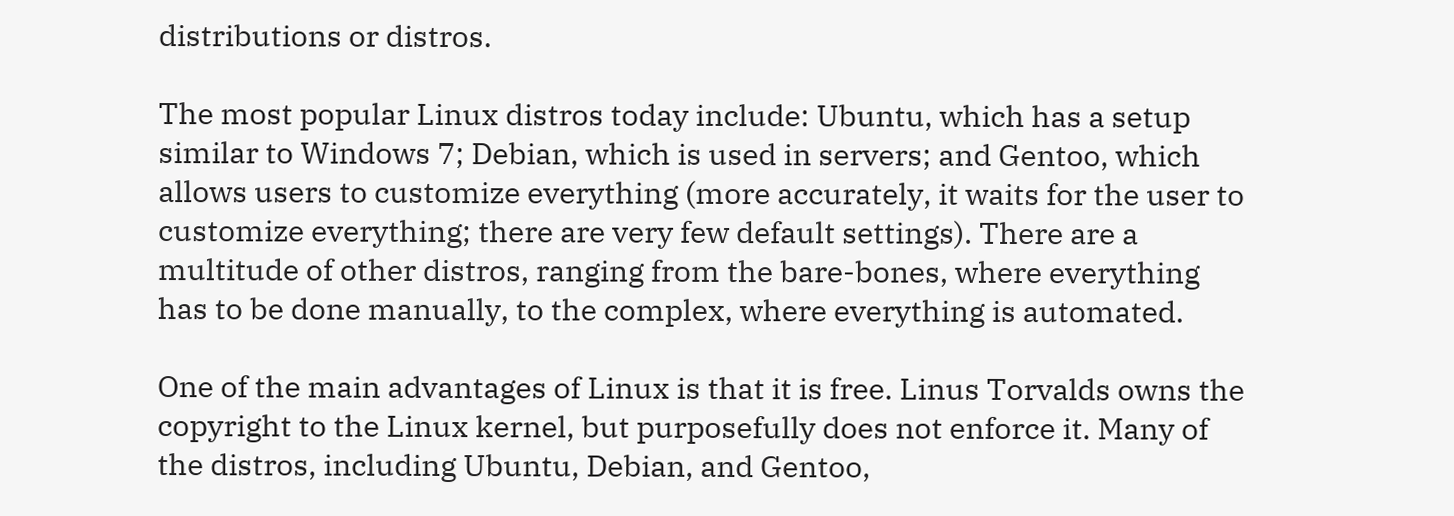distributions or distros.

The most popular Linux distros today include: Ubuntu, which has a setup similar to Windows 7; Debian, which is used in servers; and Gentoo, which allows users to customize everything (more accurately, it waits for the user to customize everything; there are very few default settings). There are a multitude of other distros, ranging from the bare-bones, where everything has to be done manually, to the complex, where everything is automated.

One of the main advantages of Linux is that it is free. Linus Torvalds owns the copyright to the Linux kernel, but purposefully does not enforce it. Many of the distros, including Ubuntu, Debian, and Gentoo,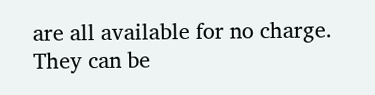are all available for no charge. They can be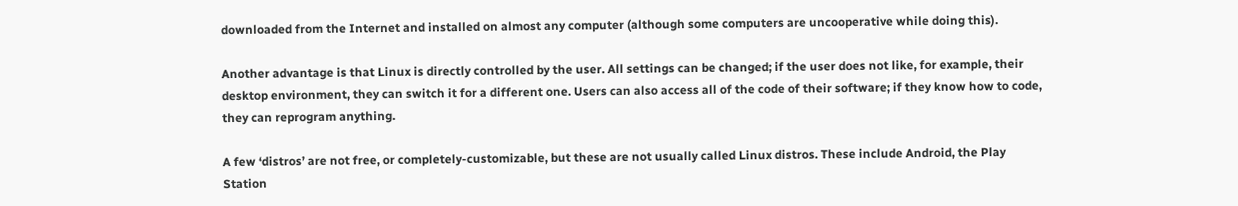downloaded from the Internet and installed on almost any computer (although some computers are uncooperative while doing this).

Another advantage is that Linux is directly controlled by the user. All settings can be changed; if the user does not like, for example, their desktop environment, they can switch it for a different one. Users can also access all of the code of their software; if they know how to code, they can reprogram anything.

A few ‘distros’ are not free, or completely-customizable, but these are not usually called Linux distros. These include Android, the Play Station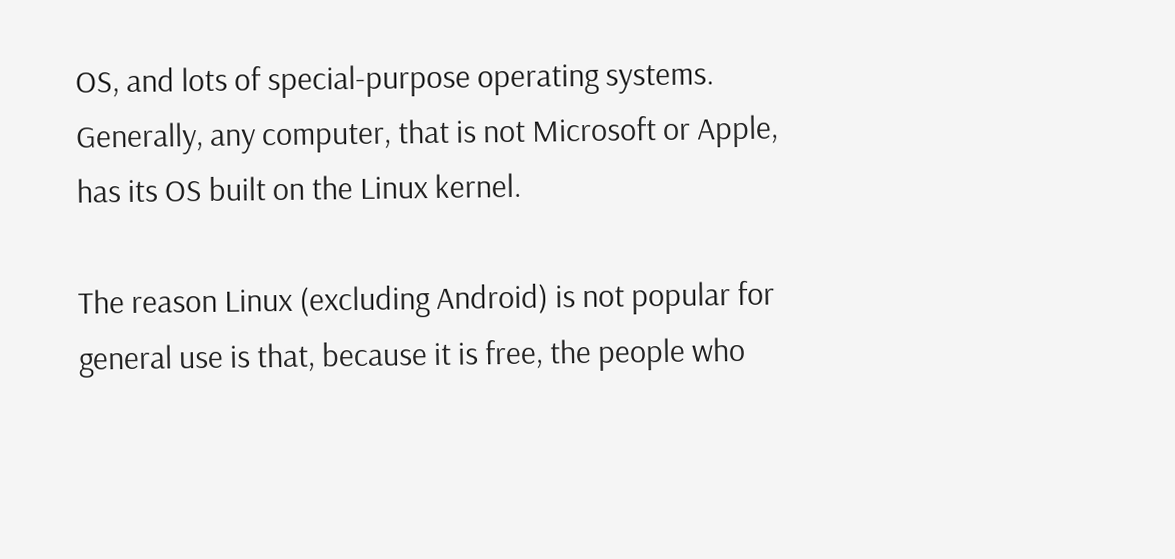OS, and lots of special-purpose operating systems. Generally, any computer, that is not Microsoft or Apple, has its OS built on the Linux kernel.

The reason Linux (excluding Android) is not popular for general use is that, because it is free, the people who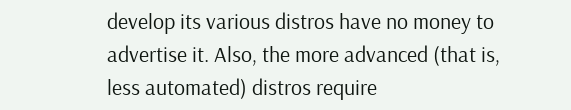develop its various distros have no money to advertise it. Also, the more advanced (that is, less automated) distros require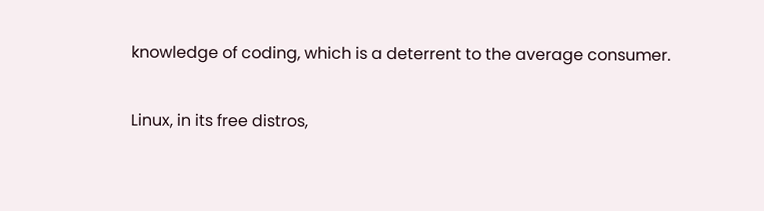knowledge of coding, which is a deterrent to the average consumer.

Linux, in its free distros,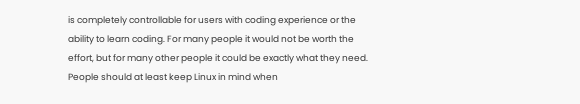is completely controllable for users with coding experience or the ability to learn coding. For many people it would not be worth the effort, but for many other people it could be exactly what they need. People should at least keep Linux in mind when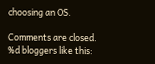choosing an OS.

Comments are closed.
%d bloggers like this: